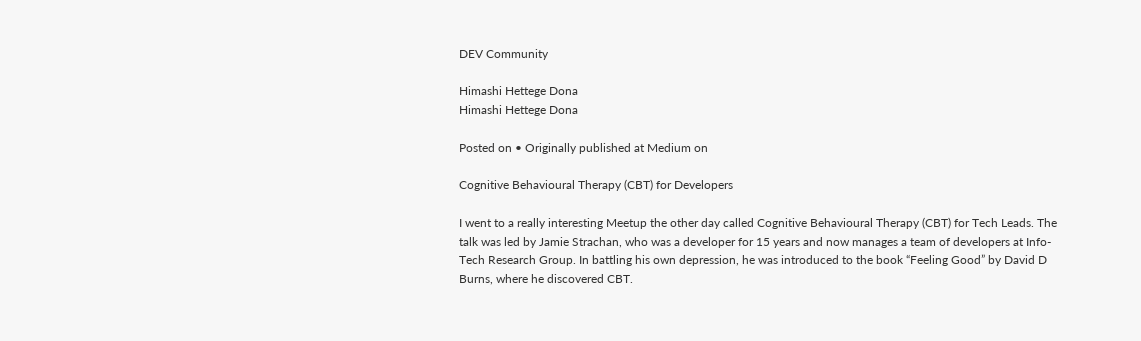DEV Community

Himashi Hettege Dona
Himashi Hettege Dona

Posted on • Originally published at Medium on

Cognitive Behavioural Therapy (CBT) for Developers

I went to a really interesting Meetup the other day called Cognitive Behavioural Therapy (CBT) for Tech Leads. The talk was led by Jamie Strachan, who was a developer for 15 years and now manages a team of developers at Info-Tech Research Group. In battling his own depression, he was introduced to the book “Feeling Good” by David D Burns, where he discovered CBT.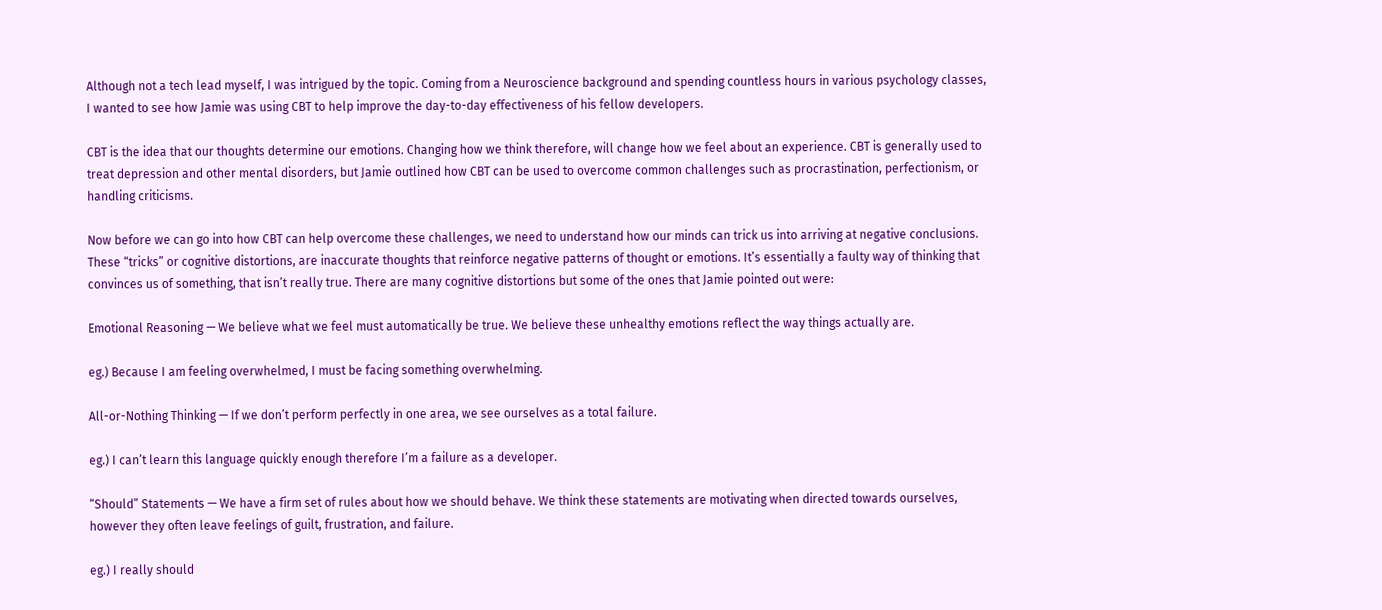Although not a tech lead myself, I was intrigued by the topic. Coming from a Neuroscience background and spending countless hours in various psychology classes, I wanted to see how Jamie was using CBT to help improve the day-to-day effectiveness of his fellow developers.

CBT is the idea that our thoughts determine our emotions. Changing how we think therefore, will change how we feel about an experience. CBT is generally used to treat depression and other mental disorders, but Jamie outlined how CBT can be used to overcome common challenges such as procrastination, perfectionism, or handling criticisms.

Now before we can go into how CBT can help overcome these challenges, we need to understand how our minds can trick us into arriving at negative conclusions. These “tricks” or cognitive distortions, are inaccurate thoughts that reinforce negative patterns of thought or emotions. It’s essentially a faulty way of thinking that convinces us of something, that isn’t really true. There are many cognitive distortions but some of the ones that Jamie pointed out were:

Emotional Reasoning — We believe what we feel must automatically be true. We believe these unhealthy emotions reflect the way things actually are.

eg.) Because I am feeling overwhelmed, I must be facing something overwhelming.

All-or-Nothing Thinking — If we don’t perform perfectly in one area, we see ourselves as a total failure.

eg.) I can’t learn this language quickly enough therefore I’m a failure as a developer.

“Should” Statements — We have a firm set of rules about how we should behave. We think these statements are motivating when directed towards ourselves, however they often leave feelings of guilt, frustration, and failure.

eg.) I really should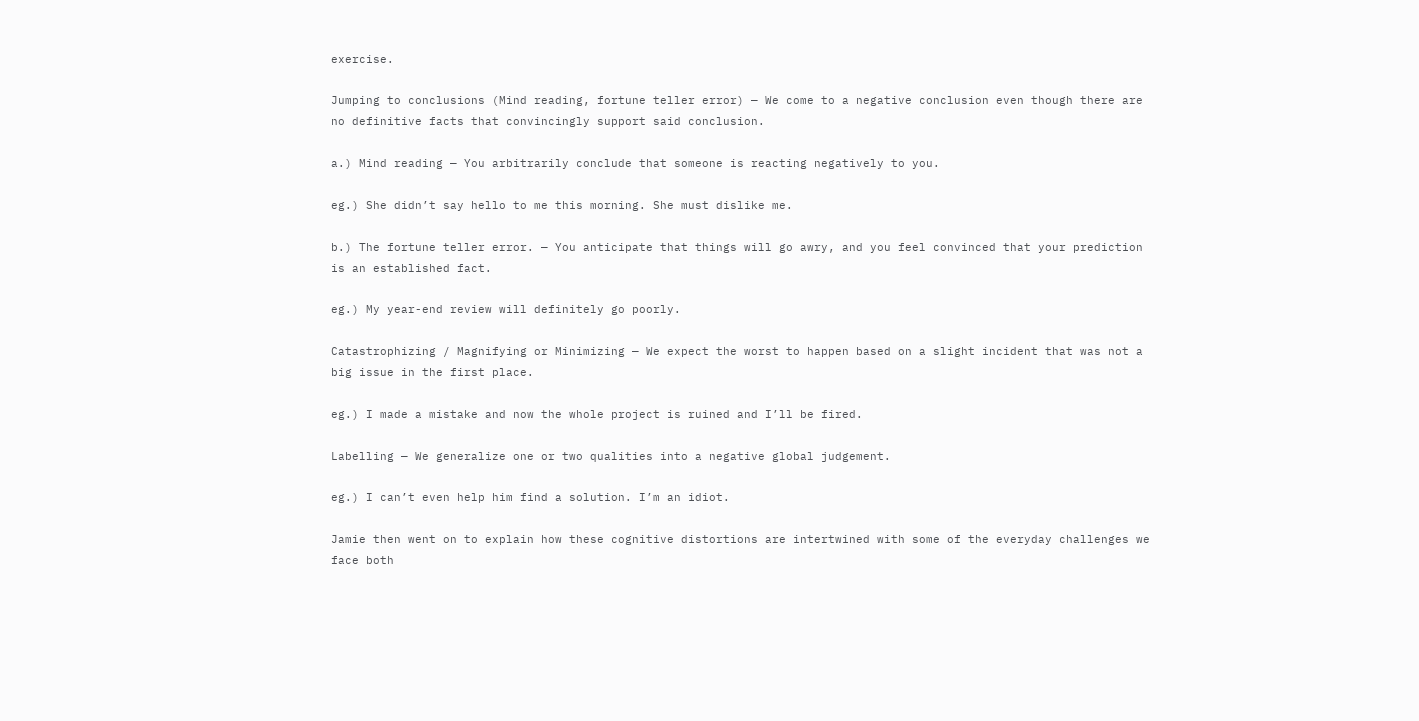exercise.

Jumping to conclusions (Mind reading, fortune teller error) — We come to a negative conclusion even though there are no definitive facts that convincingly support said conclusion.

a.) Mind reading — You arbitrarily conclude that someone is reacting negatively to you.

eg.) She didn’t say hello to me this morning. She must dislike me.

b.) The fortune teller error. — You anticipate that things will go awry, and you feel convinced that your prediction is an established fact.

eg.) My year-end review will definitely go poorly.

Catastrophizing / Magnifying or Minimizing — We expect the worst to happen based on a slight incident that was not a big issue in the first place.

eg.) I made a mistake and now the whole project is ruined and I’ll be fired.

Labelling — We generalize one or two qualities into a negative global judgement.

eg.) I can’t even help him find a solution. I’m an idiot.

Jamie then went on to explain how these cognitive distortions are intertwined with some of the everyday challenges we face both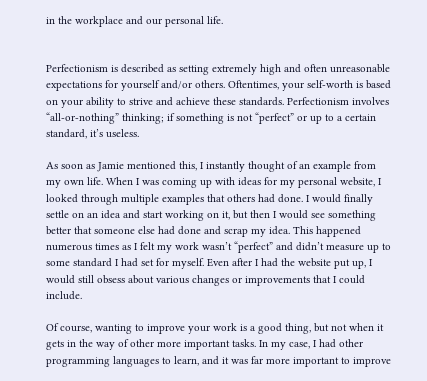in the workplace and our personal life.


Perfectionism is described as setting extremely high and often unreasonable expectations for yourself and/or others. Oftentimes, your self-worth is based on your ability to strive and achieve these standards. Perfectionism involves “all-or-nothing” thinking; if something is not “perfect” or up to a certain standard, it’s useless.

As soon as Jamie mentioned this, I instantly thought of an example from my own life. When I was coming up with ideas for my personal website, I looked through multiple examples that others had done. I would finally settle on an idea and start working on it, but then I would see something better that someone else had done and scrap my idea. This happened numerous times as I felt my work wasn’t “perfect” and didn’t measure up to some standard I had set for myself. Even after I had the website put up, I would still obsess about various changes or improvements that I could include.

Of course, wanting to improve your work is a good thing, but not when it gets in the way of other more important tasks. In my case, I had other programming languages to learn, and it was far more important to improve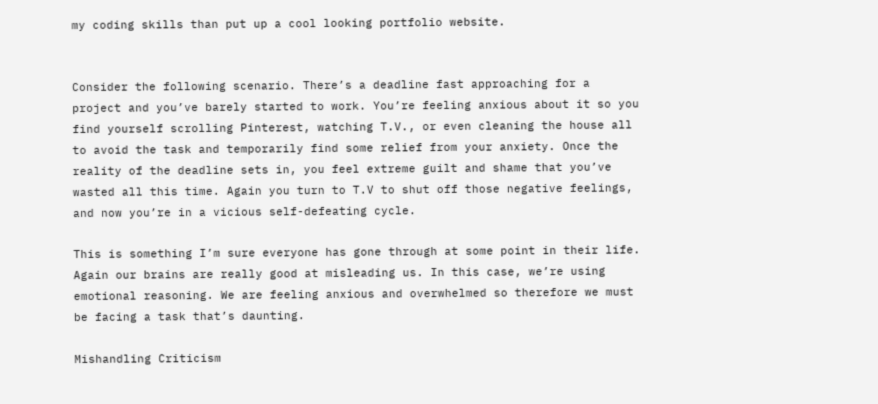my coding skills than put up a cool looking portfolio website.


Consider the following scenario. There’s a deadline fast approaching for a project and you’ve barely started to work. You’re feeling anxious about it so you find yourself scrolling Pinterest, watching T.V., or even cleaning the house all to avoid the task and temporarily find some relief from your anxiety. Once the reality of the deadline sets in, you feel extreme guilt and shame that you’ve wasted all this time. Again you turn to T.V to shut off those negative feelings, and now you’re in a vicious self-defeating cycle.

This is something I’m sure everyone has gone through at some point in their life. Again our brains are really good at misleading us. In this case, we’re using emotional reasoning. We are feeling anxious and overwhelmed so therefore we must be facing a task that’s daunting.

Mishandling Criticism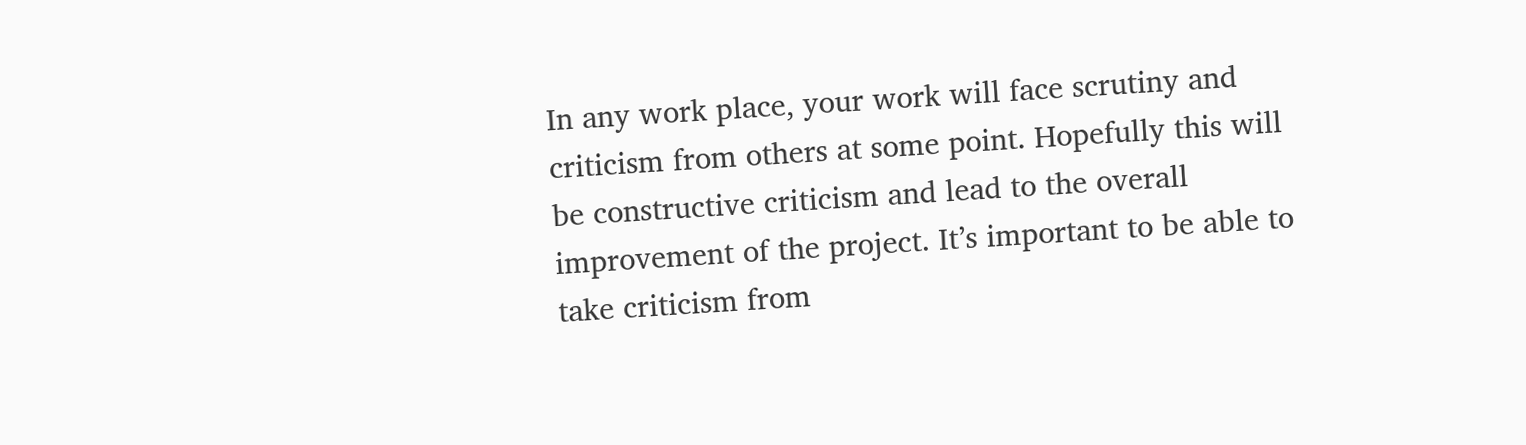In any work place, your work will face scrutiny and criticism from others at some point. Hopefully this will be constructive criticism and lead to the overall improvement of the project. It’s important to be able to take criticism from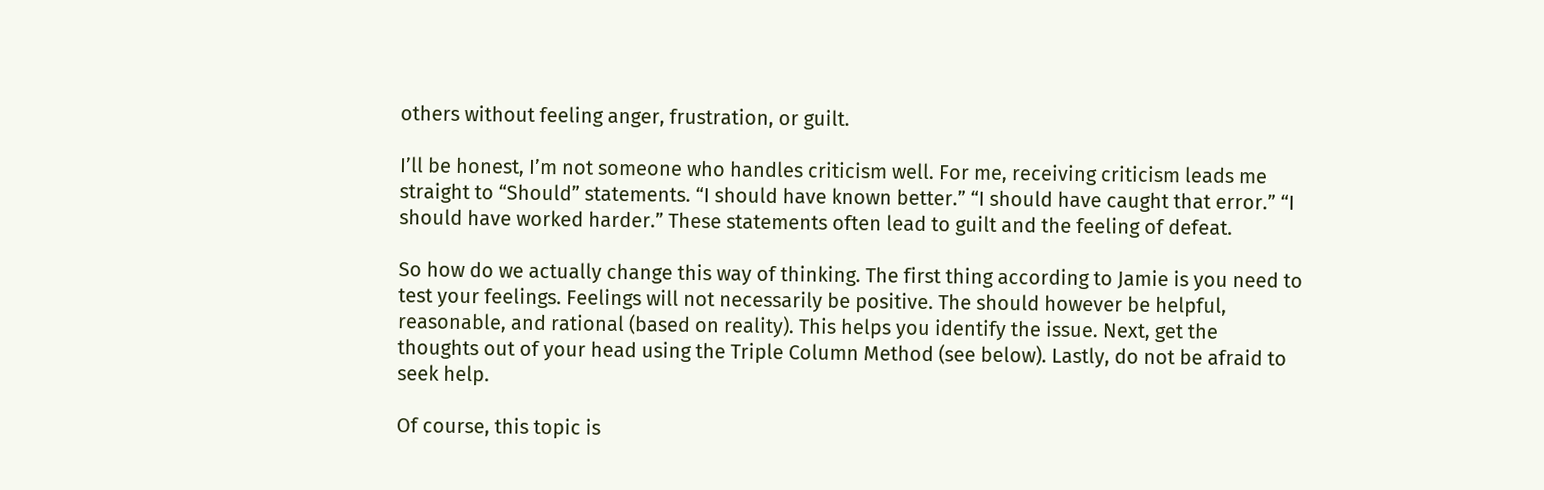others without feeling anger, frustration, or guilt.

I’ll be honest, I’m not someone who handles criticism well. For me, receiving criticism leads me straight to “Should” statements. “I should have known better.” “I should have caught that error.” “I should have worked harder.” These statements often lead to guilt and the feeling of defeat.

So how do we actually change this way of thinking. The first thing according to Jamie is you need to test your feelings. Feelings will not necessarily be positive. The should however be helpful, reasonable, and rational (based on reality). This helps you identify the issue. Next, get the thoughts out of your head using the Triple Column Method (see below). Lastly, do not be afraid to seek help.

Of course, this topic is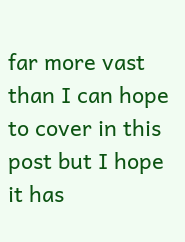far more vast than I can hope to cover in this post but I hope it has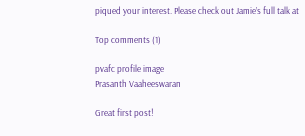piqued your interest. Please check out Jamie’s full talk at

Top comments (1)

pvafc profile image
Prasanth Vaaheeswaran

Great first post!